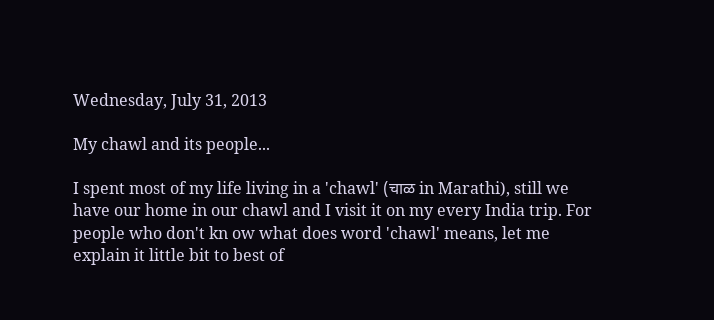Wednesday, July 31, 2013

My chawl and its people...

I spent most of my life living in a 'chawl' (चाळ in Marathi), still we have our home in our chawl and I visit it on my every India trip. For people who don't kn ow what does word 'chawl' means, let me explain it little bit to best of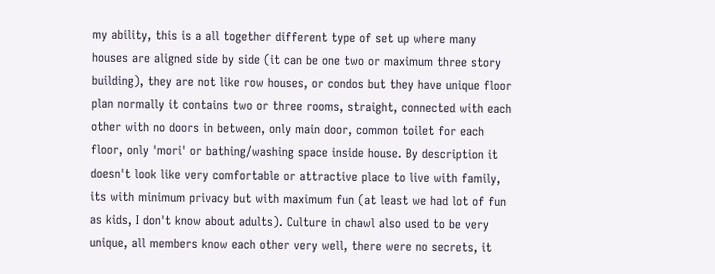my ability, this is a all together different type of set up where many houses are aligned side by side (it can be one two or maximum three story building), they are not like row houses, or condos but they have unique floor plan normally it contains two or three rooms, straight, connected with each other with no doors in between, only main door, common toilet for each floor, only 'mori' or bathing/washing space inside house. By description it doesn't look like very comfortable or attractive place to live with family, its with minimum privacy but with maximum fun (at least we had lot of fun as kids, I don't know about adults). Culture in chawl also used to be very unique, all members know each other very well, there were no secrets, it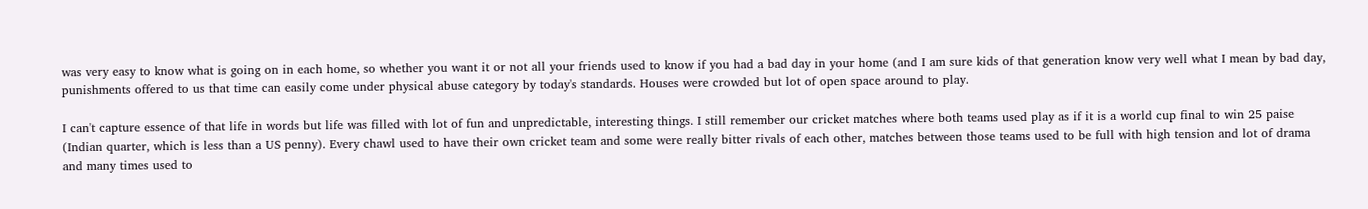was very easy to know what is going on in each home, so whether you want it or not all your friends used to know if you had a bad day in your home (and I am sure kids of that generation know very well what I mean by bad day, punishments offered to us that time can easily come under physical abuse category by today's standards. Houses were crowded but lot of open space around to play.

I can't capture essence of that life in words but life was filled with lot of fun and unpredictable, interesting things. I still remember our cricket matches where both teams used play as if it is a world cup final to win 25 paise (Indian quarter, which is less than a US penny). Every chawl used to have their own cricket team and some were really bitter rivals of each other, matches between those teams used to be full with high tension and lot of drama and many times used to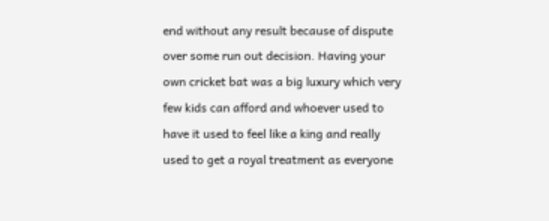end without any result because of dispute over some run out decision. Having your own cricket bat was a big luxury which very few kids can afford and whoever used to have it used to feel like a king and really used to get a royal treatment as everyone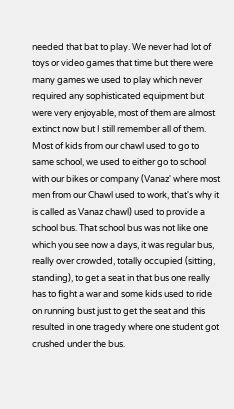needed that bat to play. We never had lot of toys or video games that time but there were many games we used to play which never required any sophisticated equipment but were very enjoyable, most of them are almost extinct now but I still remember all of them. Most of kids from our chawl used to go to same school, we used to either go to school with our bikes or company (Vanaz' where most men from our Chawl used to work, that's why it is called as Vanaz chawl) used to provide a school bus. That school bus was not like one which you see now a days, it was regular bus, really over crowded, totally occupied (sitting, standing), to get a seat in that bus one really has to fight a war and some kids used to ride on running bust just to get the seat and this resulted in one tragedy where one student got crushed under the bus.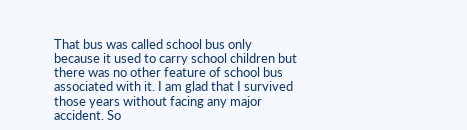That bus was called school bus only because it used to carry school children but there was no other feature of school bus associated with it. I am glad that I survived those years without facing any major accident. So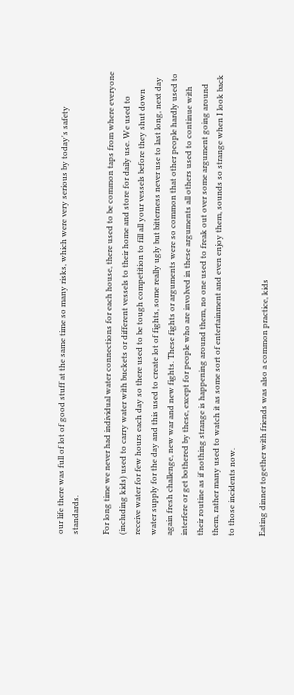our life there was full of lot of good stuff at the same time so many risks, which were very serious by today's safety standards.

For long time we never had individual water connections for each house, there used to be common taps from where everyone (including kids) used to carry water with buckets or different vessels to their home and store for daily use. We used to receive water for few hours each day so there used to be tough competition to fill all your vessels before they shut down water supply for the day and this used to create lot of fights, some really ugly but bitterness never use to last long, next day again fresh challenge, new war and new fights. These fights or arguments were so common that other people hardly used to interfere or get bothered by these, except for people who are involved in these arguments all others used to continue with their routine as if nothing strange is happening around them, no one used to freak out over some argument going around them, rather many used to watch it as some sort of entertainment and even enjoy them, sounds so strange when I look back to those incidents now.

Eating dinner together with friends was also a common practice, kids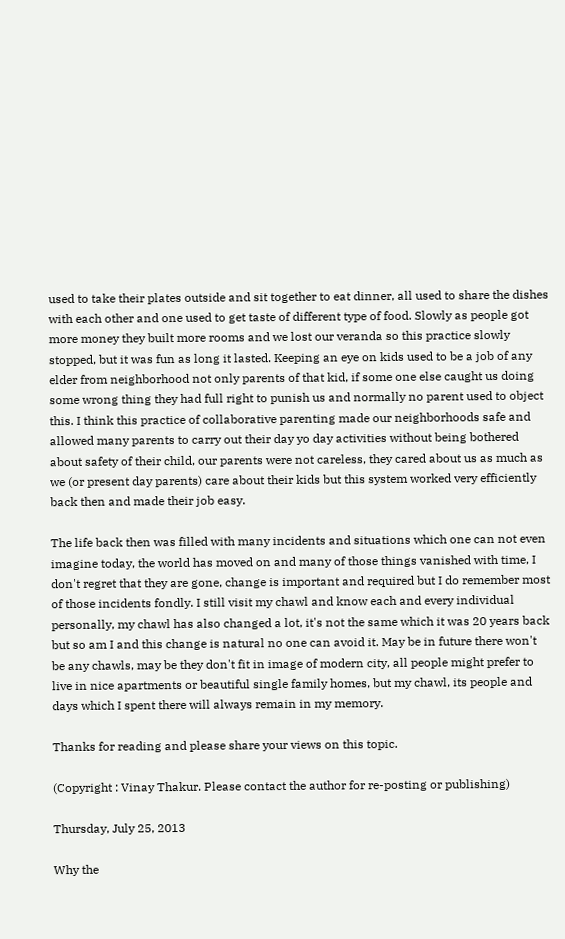used to take their plates outside and sit together to eat dinner, all used to share the dishes with each other and one used to get taste of different type of food. Slowly as people got more money they built more rooms and we lost our veranda so this practice slowly stopped, but it was fun as long it lasted. Keeping an eye on kids used to be a job of any elder from neighborhood not only parents of that kid, if some one else caught us doing some wrong thing they had full right to punish us and normally no parent used to object this. I think this practice of collaborative parenting made our neighborhoods safe and allowed many parents to carry out their day yo day activities without being bothered about safety of their child, our parents were not careless, they cared about us as much as we (or present day parents) care about their kids but this system worked very efficiently back then and made their job easy.

The life back then was filled with many incidents and situations which one can not even imagine today, the world has moved on and many of those things vanished with time, I don't regret that they are gone, change is important and required but I do remember most of those incidents fondly. I still visit my chawl and know each and every individual personally, my chawl has also changed a lot, it's not the same which it was 20 years back but so am I and this change is natural no one can avoid it. May be in future there won't be any chawls, may be they don't fit in image of modern city, all people might prefer to live in nice apartments or beautiful single family homes, but my chawl, its people and days which I spent there will always remain in my memory.

Thanks for reading and please share your views on this topic.

(Copyright : Vinay Thakur. Please contact the author for re-posting or publishing)

Thursday, July 25, 2013

Why the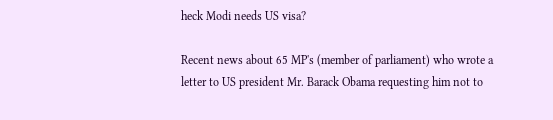heck Modi needs US visa?

Recent news about 65 MP's (member of parliament) who wrote a letter to US president Mr. Barack Obama requesting him not to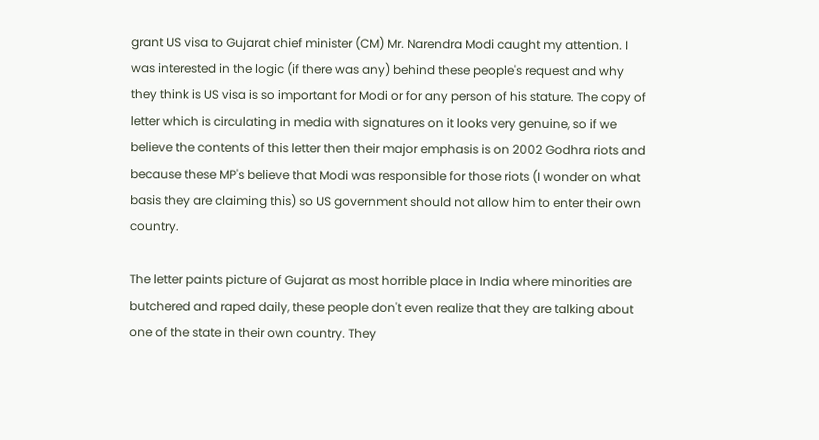grant US visa to Gujarat chief minister (CM) Mr. Narendra Modi caught my attention. I was interested in the logic (if there was any) behind these people's request and why they think is US visa is so important for Modi or for any person of his stature. The copy of letter which is circulating in media with signatures on it looks very genuine, so if we believe the contents of this letter then their major emphasis is on 2002 Godhra riots and because these MP's believe that Modi was responsible for those riots (I wonder on what basis they are claiming this) so US government should not allow him to enter their own country.

The letter paints picture of Gujarat as most horrible place in India where minorities are butchered and raped daily, these people don't even realize that they are talking about one of the state in their own country. They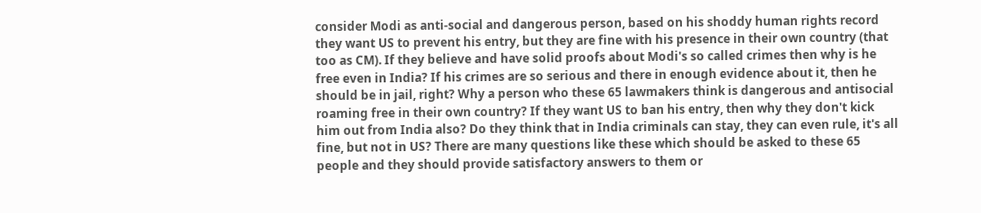consider Modi as anti-social and dangerous person, based on his shoddy human rights record they want US to prevent his entry, but they are fine with his presence in their own country (that too as CM). If they believe and have solid proofs about Modi's so called crimes then why is he free even in India? If his crimes are so serious and there in enough evidence about it, then he should be in jail, right? Why a person who these 65 lawmakers think is dangerous and antisocial roaming free in their own country? If they want US to ban his entry, then why they don't kick him out from India also? Do they think that in India criminals can stay, they can even rule, it's all fine, but not in US? There are many questions like these which should be asked to these 65 people and they should provide satisfactory answers to them or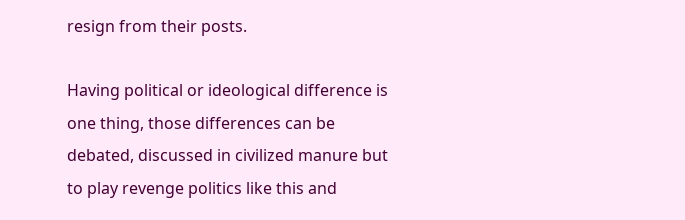resign from their posts.

Having political or ideological difference is one thing, those differences can be debated, discussed in civilized manure but to play revenge politics like this and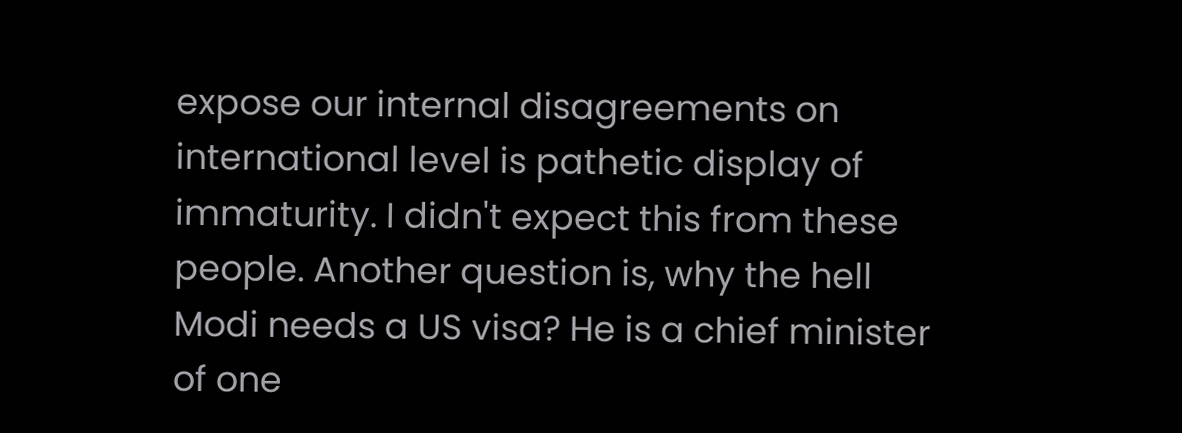expose our internal disagreements on international level is pathetic display of immaturity. I didn't expect this from these people. Another question is, why the hell Modi needs a US visa? He is a chief minister of one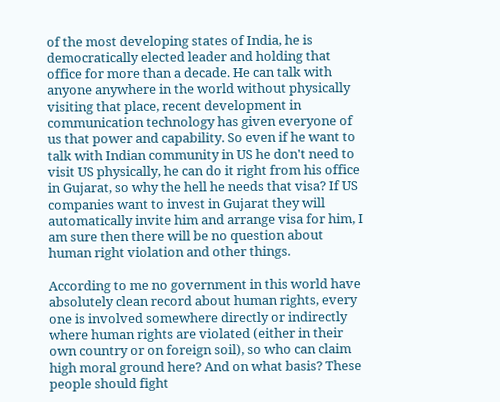of the most developing states of India, he is democratically elected leader and holding that office for more than a decade. He can talk with anyone anywhere in the world without physically visiting that place, recent development in communication technology has given everyone of us that power and capability. So even if he want to talk with Indian community in US he don't need to visit US physically, he can do it right from his office in Gujarat, so why the hell he needs that visa? If US companies want to invest in Gujarat they will automatically invite him and arrange visa for him, I am sure then there will be no question about human right violation and other things.

According to me no government in this world have absolutely clean record about human rights, every one is involved somewhere directly or indirectly where human rights are violated (either in their own country or on foreign soil), so who can claim high moral ground here? And on what basis? These people should fight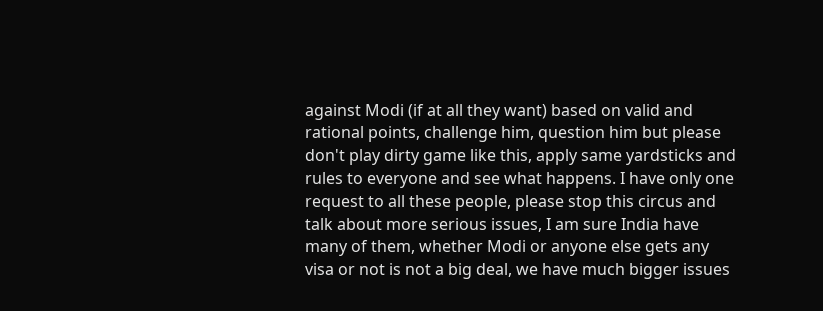against Modi (if at all they want) based on valid and rational points, challenge him, question him but please don't play dirty game like this, apply same yardsticks and rules to everyone and see what happens. I have only one request to all these people, please stop this circus and talk about more serious issues, I am sure India have many of them, whether Modi or anyone else gets any visa or not is not a big deal, we have much bigger issues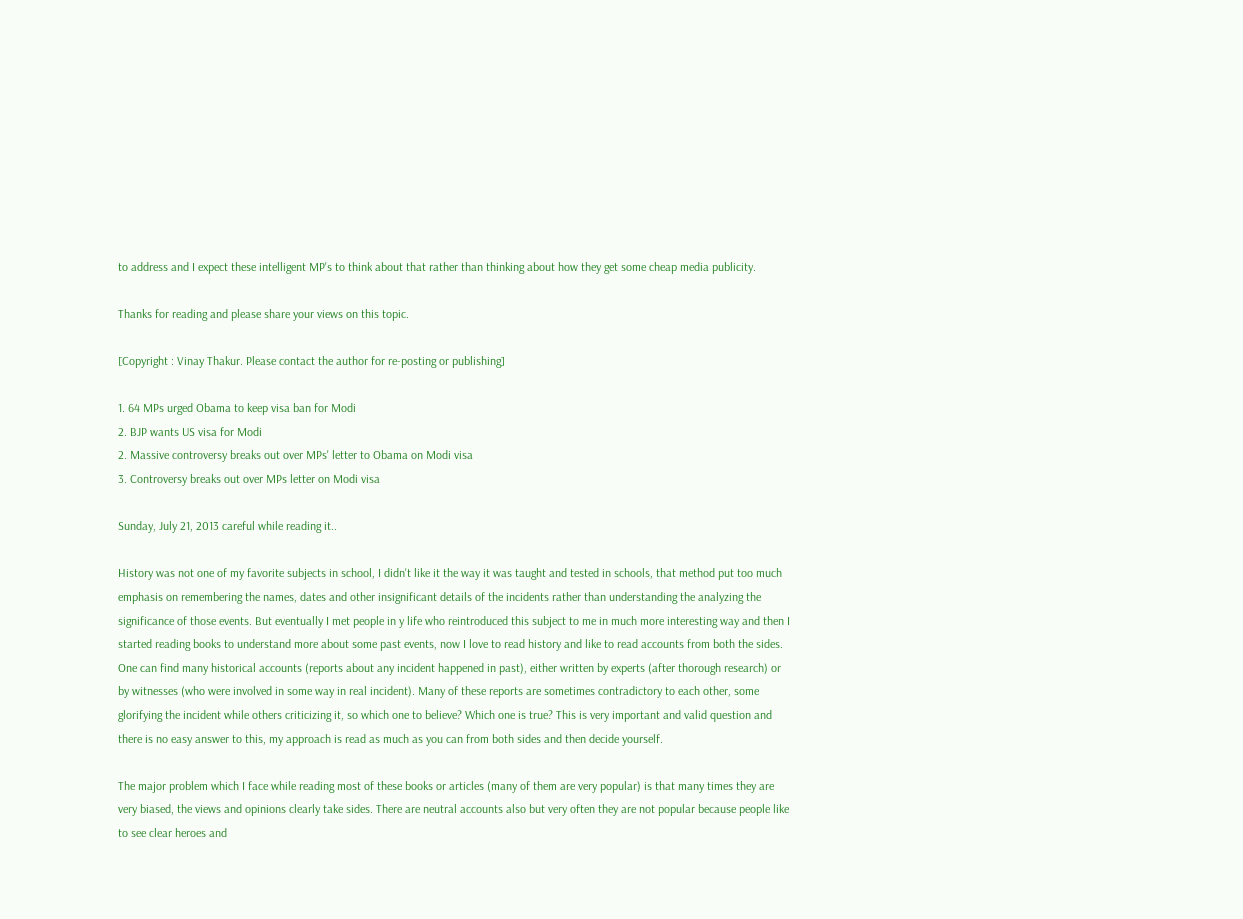to address and I expect these intelligent MP's to think about that rather than thinking about how they get some cheap media publicity.

Thanks for reading and please share your views on this topic.

[Copyright : Vinay Thakur. Please contact the author for re-posting or publishing]

1. 64 MPs urged Obama to keep visa ban for Modi
2. BJP wants US visa for Modi
2. Massive controversy breaks out over MPs' letter to Obama on Modi visa
3. Controversy breaks out over MPs letter on Modi visa

Sunday, July 21, 2013 careful while reading it..

History was not one of my favorite subjects in school, I didn't like it the way it was taught and tested in schools, that method put too much emphasis on remembering the names, dates and other insignificant details of the incidents rather than understanding the analyzing the significance of those events. But eventually I met people in y life who reintroduced this subject to me in much more interesting way and then I started reading books to understand more about some past events, now I love to read history and like to read accounts from both the sides. One can find many historical accounts (reports about any incident happened in past), either written by experts (after thorough research) or by witnesses (who were involved in some way in real incident). Many of these reports are sometimes contradictory to each other, some glorifying the incident while others criticizing it, so which one to believe? Which one is true? This is very important and valid question and there is no easy answer to this, my approach is read as much as you can from both sides and then decide yourself.

The major problem which I face while reading most of these books or articles (many of them are very popular) is that many times they are very biased, the views and opinions clearly take sides. There are neutral accounts also but very often they are not popular because people like to see clear heroes and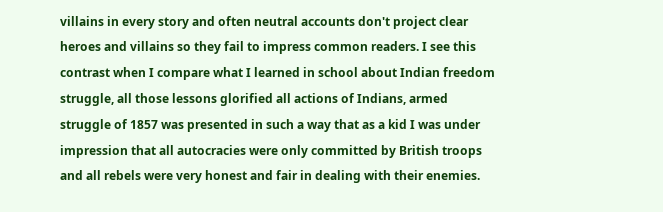villains in every story and often neutral accounts don't project clear heroes and villains so they fail to impress common readers. I see this contrast when I compare what I learned in school about Indian freedom struggle, all those lessons glorified all actions of Indians, armed struggle of 1857 was presented in such a way that as a kid I was under impression that all autocracies were only committed by British troops and all rebels were very honest and fair in dealing with their enemies.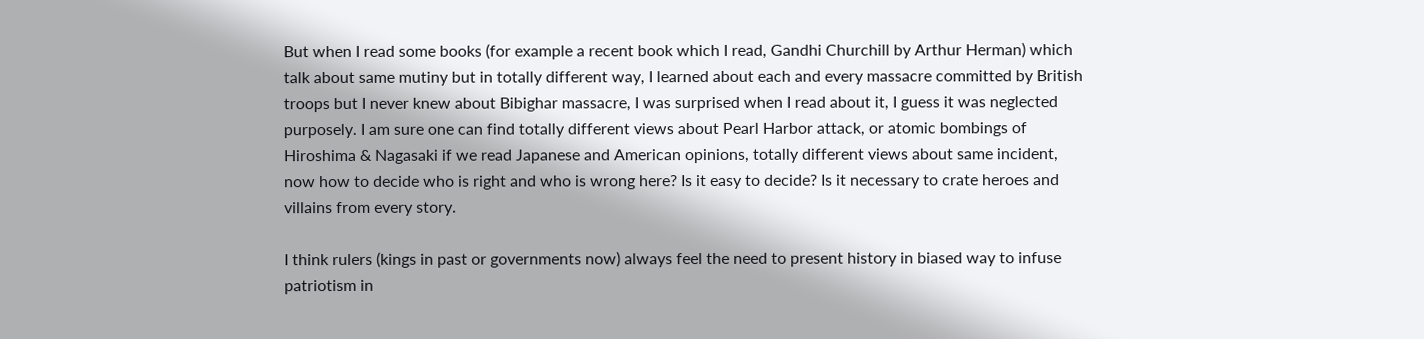But when I read some books (for example a recent book which I read, Gandhi Churchill by Arthur Herman) which talk about same mutiny but in totally different way, I learned about each and every massacre committed by British troops but I never knew about Bibighar massacre, I was surprised when I read about it, I guess it was neglected purposely. I am sure one can find totally different views about Pearl Harbor attack, or atomic bombings of Hiroshima & Nagasaki if we read Japanese and American opinions, totally different views about same incident, now how to decide who is right and who is wrong here? Is it easy to decide? Is it necessary to crate heroes and villains from every story.

I think rulers (kings in past or governments now) always feel the need to present history in biased way to infuse patriotism in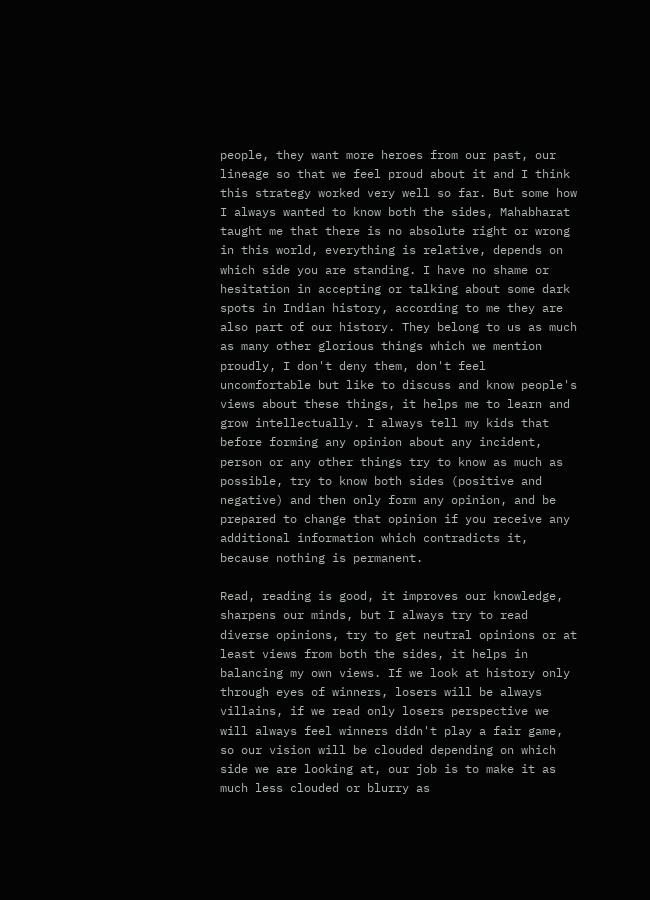people, they want more heroes from our past, our lineage so that we feel proud about it and I think this strategy worked very well so far. But some how I always wanted to know both the sides, Mahabharat taught me that there is no absolute right or wrong in this world, everything is relative, depends on which side you are standing. I have no shame or hesitation in accepting or talking about some dark spots in Indian history, according to me they are also part of our history. They belong to us as much as many other glorious things which we mention proudly, I don't deny them, don't feel uncomfortable but like to discuss and know people's views about these things, it helps me to learn and grow intellectually. I always tell my kids that before forming any opinion about any incident, person or any other things try to know as much as possible, try to know both sides (positive and negative) and then only form any opinion, and be prepared to change that opinion if you receive any additional information which contradicts it, because nothing is permanent.

Read, reading is good, it improves our knowledge, sharpens our minds, but I always try to read diverse opinions, try to get neutral opinions or at least views from both the sides, it helps in balancing my own views. If we look at history only through eyes of winners, losers will be always villains, if we read only losers perspective we will always feel winners didn't play a fair game, so our vision will be clouded depending on which side we are looking at, our job is to make it as much less clouded or blurry as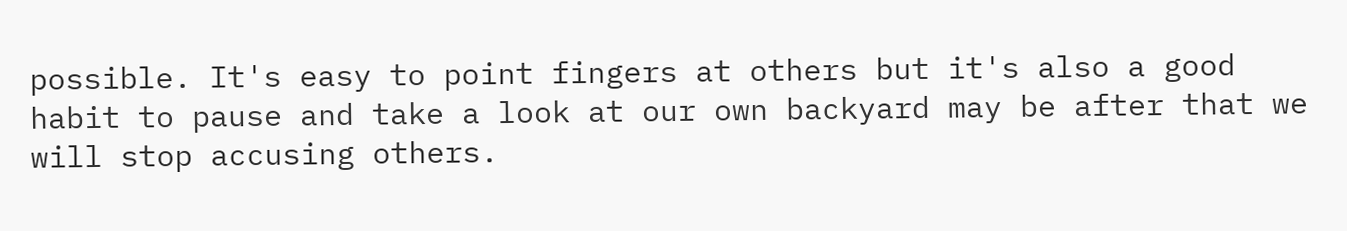possible. It's easy to point fingers at others but it's also a good habit to pause and take a look at our own backyard may be after that we will stop accusing others.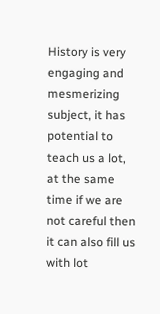History is very engaging and mesmerizing subject, it has potential to teach us a lot, at the same time if we are not careful then it can also fill us with lot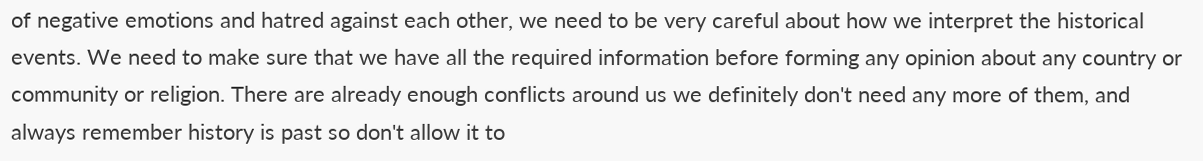of negative emotions and hatred against each other, we need to be very careful about how we interpret the historical events. We need to make sure that we have all the required information before forming any opinion about any country or community or religion. There are already enough conflicts around us we definitely don't need any more of them, and always remember history is past so don't allow it to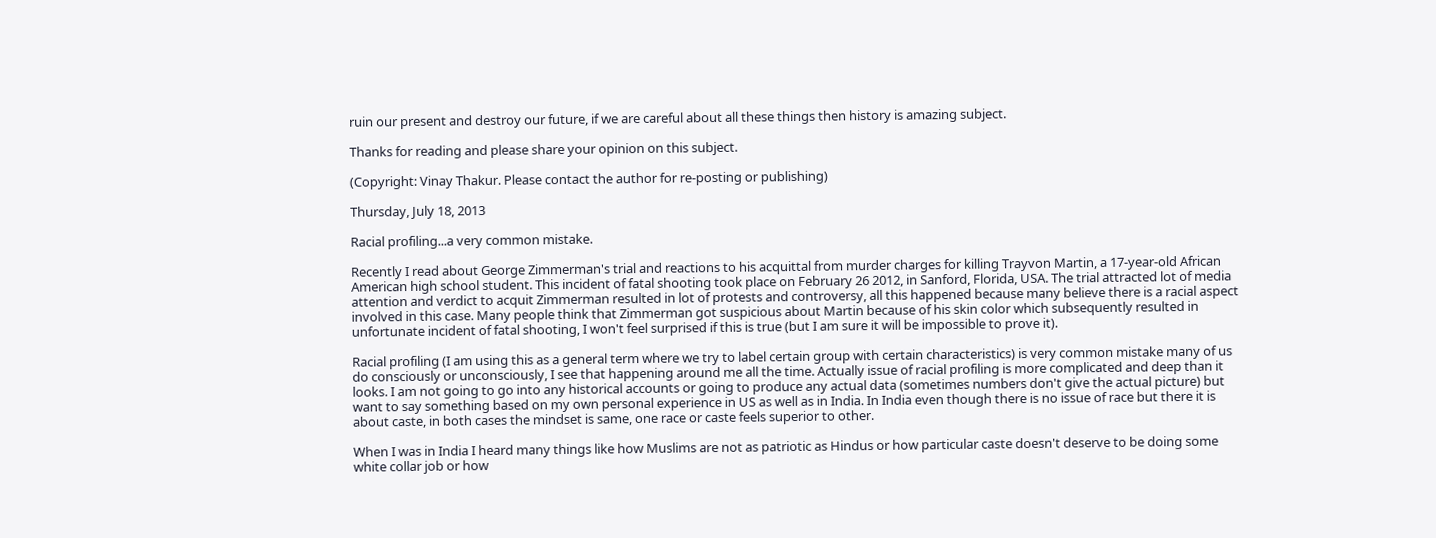ruin our present and destroy our future, if we are careful about all these things then history is amazing subject.

Thanks for reading and please share your opinion on this subject.

(Copyright: Vinay Thakur. Please contact the author for re-posting or publishing)

Thursday, July 18, 2013

Racial profiling...a very common mistake.

Recently I read about George Zimmerman's trial and reactions to his acquittal from murder charges for killing Trayvon Martin, a 17-year-old African American high school student. This incident of fatal shooting took place on February 26 2012, in Sanford, Florida, USA. The trial attracted lot of media attention and verdict to acquit Zimmerman resulted in lot of protests and controversy, all this happened because many believe there is a racial aspect involved in this case. Many people think that Zimmerman got suspicious about Martin because of his skin color which subsequently resulted in unfortunate incident of fatal shooting, I won't feel surprised if this is true (but I am sure it will be impossible to prove it).

Racial profiling (I am using this as a general term where we try to label certain group with certain characteristics) is very common mistake many of us do consciously or unconsciously, I see that happening around me all the time. Actually issue of racial profiling is more complicated and deep than it looks. I am not going to go into any historical accounts or going to produce any actual data (sometimes numbers don't give the actual picture) but want to say something based on my own personal experience in US as well as in India. In India even though there is no issue of race but there it is about caste, in both cases the mindset is same, one race or caste feels superior to other.

When I was in India I heard many things like how Muslims are not as patriotic as Hindus or how particular caste doesn't deserve to be doing some white collar job or how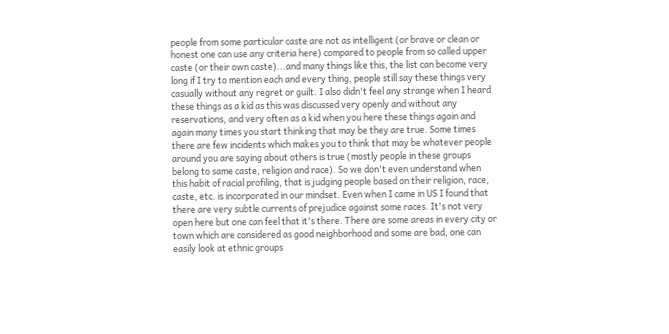people from some particular caste are not as intelligent (or brave or clean or honest one can use any criteria here) compared to people from so called upper caste (or their own caste)...and many things like this, the list can become very long if I try to mention each and every thing, people still say these things very casually without any regret or guilt. I also didn't feel any strange when I heard these things as a kid as this was discussed very openly and without any reservations, and very often as a kid when you here these things again and again many times you start thinking that may be they are true. Some times there are few incidents which makes you to think that may be whatever people around you are saying about others is true (mostly people in these groups belong to same caste, religion and race). So we don't even understand when this habit of racial profiling, that is judging people based on their religion, race, caste, etc. is incorporated in our mindset. Even when I came in US I found that there are very subtle currents of prejudice against some races. It's not very open here but one can feel that it's there. There are some areas in every city or town which are considered as good neighborhood and some are bad, one can easily look at ethnic groups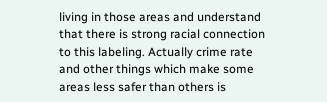living in those areas and understand that there is strong racial connection to this labeling. Actually crime rate and other things which make some areas less safer than others is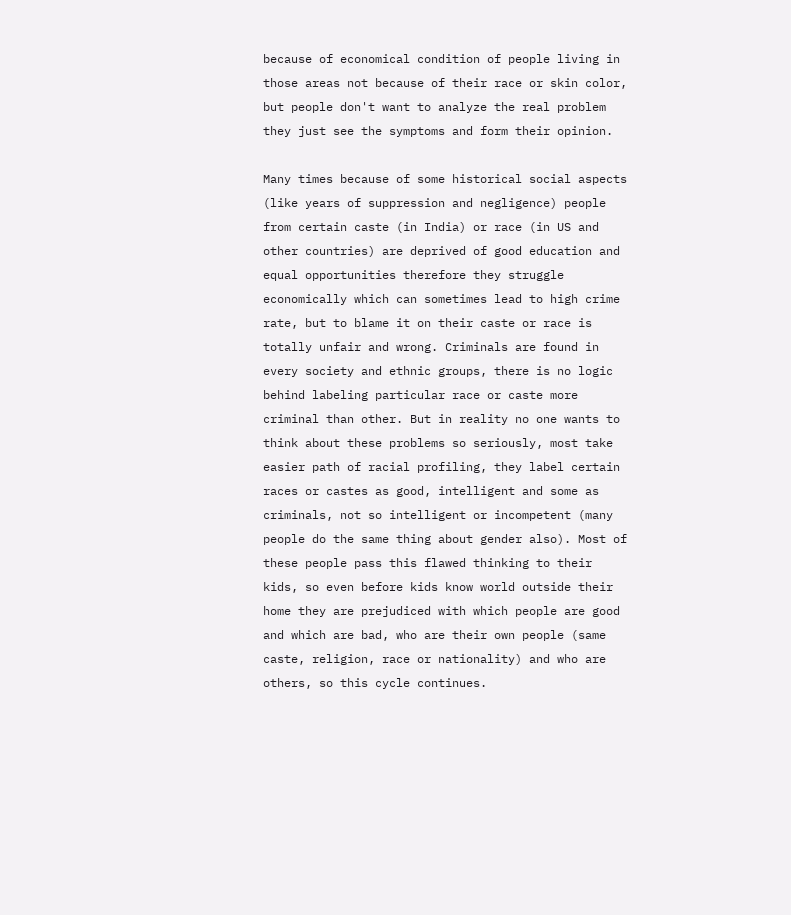because of economical condition of people living in those areas not because of their race or skin color, but people don't want to analyze the real problem they just see the symptoms and form their opinion.

Many times because of some historical social aspects (like years of suppression and negligence) people from certain caste (in India) or race (in US and other countries) are deprived of good education and equal opportunities therefore they struggle economically which can sometimes lead to high crime rate, but to blame it on their caste or race is totally unfair and wrong. Criminals are found in every society and ethnic groups, there is no logic behind labeling particular race or caste more criminal than other. But in reality no one wants to think about these problems so seriously, most take easier path of racial profiling, they label certain races or castes as good, intelligent and some as criminals, not so intelligent or incompetent (many people do the same thing about gender also). Most of these people pass this flawed thinking to their kids, so even before kids know world outside their home they are prejudiced with which people are good and which are bad, who are their own people (same caste, religion, race or nationality) and who are others, so this cycle continues.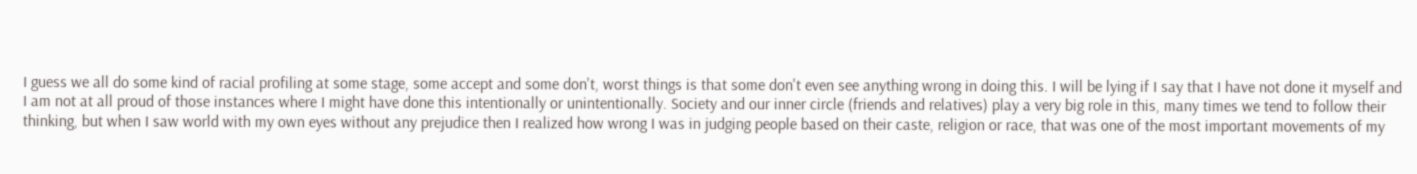I guess we all do some kind of racial profiling at some stage, some accept and some don't, worst things is that some don't even see anything wrong in doing this. I will be lying if I say that I have not done it myself and I am not at all proud of those instances where I might have done this intentionally or unintentionally. Society and our inner circle (friends and relatives) play a very big role in this, many times we tend to follow their thinking, but when I saw world with my own eyes without any prejudice then I realized how wrong I was in judging people based on their caste, religion or race, that was one of the most important movements of my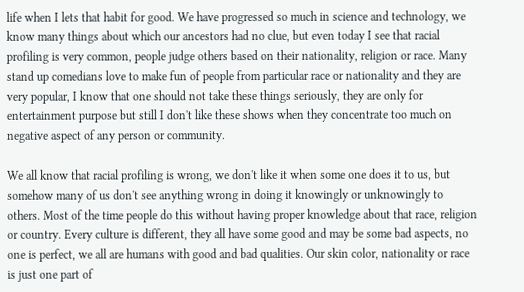life when I lets that habit for good. We have progressed so much in science and technology, we know many things about which our ancestors had no clue, but even today I see that racial profiling is very common, people judge others based on their nationality, religion or race. Many stand up comedians love to make fun of people from particular race or nationality and they are very popular, I know that one should not take these things seriously, they are only for entertainment purpose but still I don't like these shows when they concentrate too much on negative aspect of any person or community.

We all know that racial profiling is wrong, we don't like it when some one does it to us, but somehow many of us don't see anything wrong in doing it knowingly or unknowingly to others. Most of the time people do this without having proper knowledge about that race, religion or country. Every culture is different, they all have some good and may be some bad aspects, no one is perfect, we all are humans with good and bad qualities. Our skin color, nationality or race is just one part of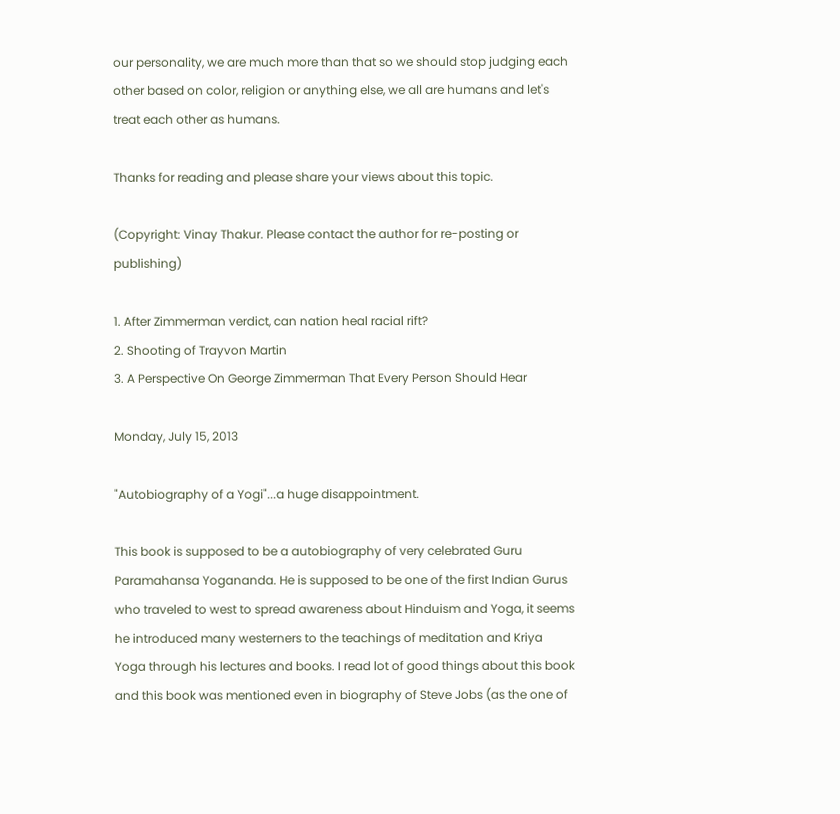our personality, we are much more than that so we should stop judging each other based on color, religion or anything else, we all are humans and let's treat each other as humans.

Thanks for reading and please share your views about this topic.

(Copyright: Vinay Thakur. Please contact the author for re-posting or publishing)

1. After Zimmerman verdict, can nation heal racial rift?
2. Shooting of Trayvon Martin
3. A Perspective On George Zimmerman That Every Person Should Hear

Monday, July 15, 2013

"Autobiography of a Yogi"...a huge disappointment.

This book is supposed to be a autobiography of very celebrated Guru Paramahansa Yogananda. He is supposed to be one of the first Indian Gurus who traveled to west to spread awareness about Hinduism and Yoga, it seems he introduced many westerners to the teachings of meditation and Kriya Yoga through his lectures and books. I read lot of good things about this book and this book was mentioned even in biography of Steve Jobs (as the one of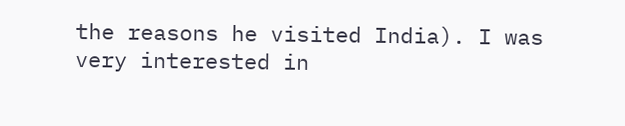the reasons he visited India). I was very interested in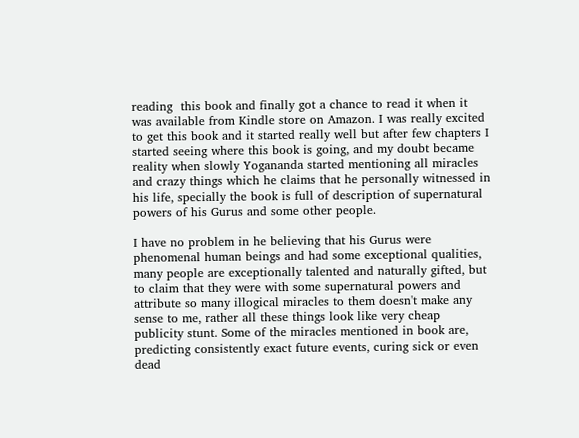reading  this book and finally got a chance to read it when it was available from Kindle store on Amazon. I was really excited to get this book and it started really well but after few chapters I started seeing where this book is going, and my doubt became reality when slowly Yogananda started mentioning all miracles and crazy things which he claims that he personally witnessed in his life, specially the book is full of description of supernatural powers of his Gurus and some other people.

I have no problem in he believing that his Gurus were phenomenal human beings and had some exceptional qualities, many people are exceptionally talented and naturally gifted, but to claim that they were with some supernatural powers and attribute so many illogical miracles to them doesn't make any sense to me, rather all these things look like very cheap publicity stunt. Some of the miracles mentioned in book are, predicting consistently exact future events, curing sick or even dead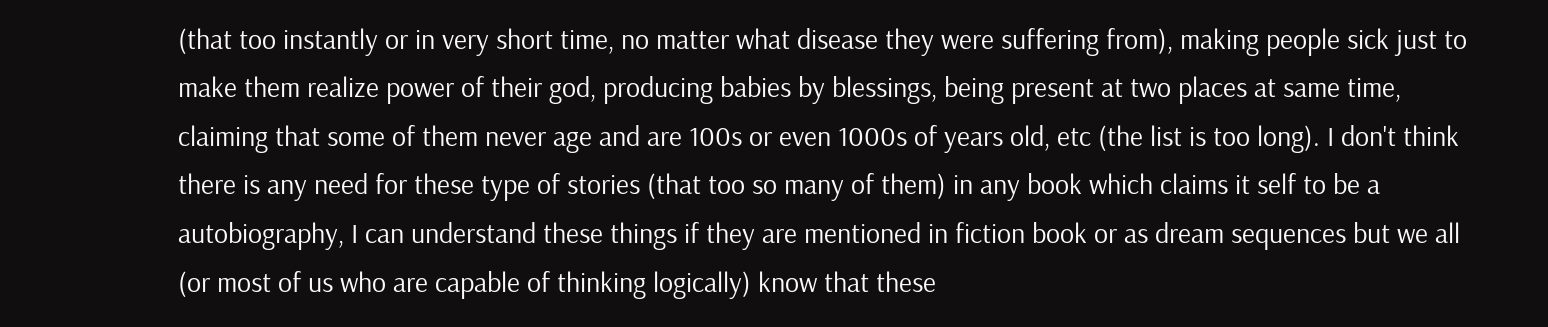(that too instantly or in very short time, no matter what disease they were suffering from), making people sick just to make them realize power of their god, producing babies by blessings, being present at two places at same time, claiming that some of them never age and are 100s or even 1000s of years old, etc (the list is too long). I don't think there is any need for these type of stories (that too so many of them) in any book which claims it self to be a autobiography, I can understand these things if they are mentioned in fiction book or as dream sequences but we all (or most of us who are capable of thinking logically) know that these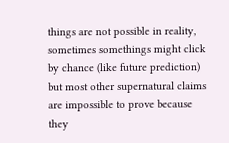things are not possible in reality, sometimes somethings might click by chance (like future prediction) but most other supernatural claims are impossible to prove because they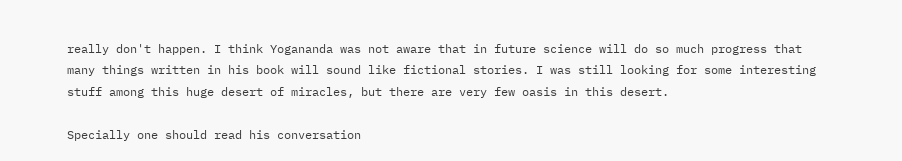really don't happen. I think Yogananda was not aware that in future science will do so much progress that many things written in his book will sound like fictional stories. I was still looking for some interesting stuff among this huge desert of miracles, but there are very few oasis in this desert.

Specially one should read his conversation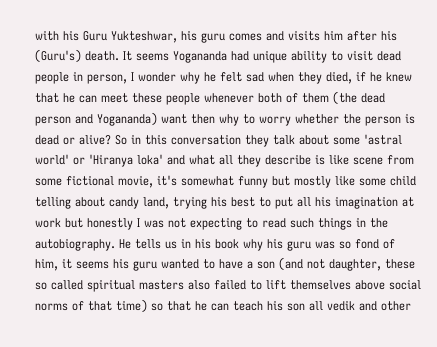with his Guru Yukteshwar, his guru comes and visits him after his (Guru's) death. It seems Yogananda had unique ability to visit dead people in person, I wonder why he felt sad when they died, if he knew that he can meet these people whenever both of them (the dead person and Yogananda) want then why to worry whether the person is dead or alive? So in this conversation they talk about some 'astral world' or 'Hiranya loka' and what all they describe is like scene from some fictional movie, it's somewhat funny but mostly like some child telling about candy land, trying his best to put all his imagination at work but honestly I was not expecting to read such things in the autobiography. He tells us in his book why his guru was so fond of him, it seems his guru wanted to have a son (and not daughter, these so called spiritual masters also failed to lift themselves above social norms of that time) so that he can teach his son all vedik and other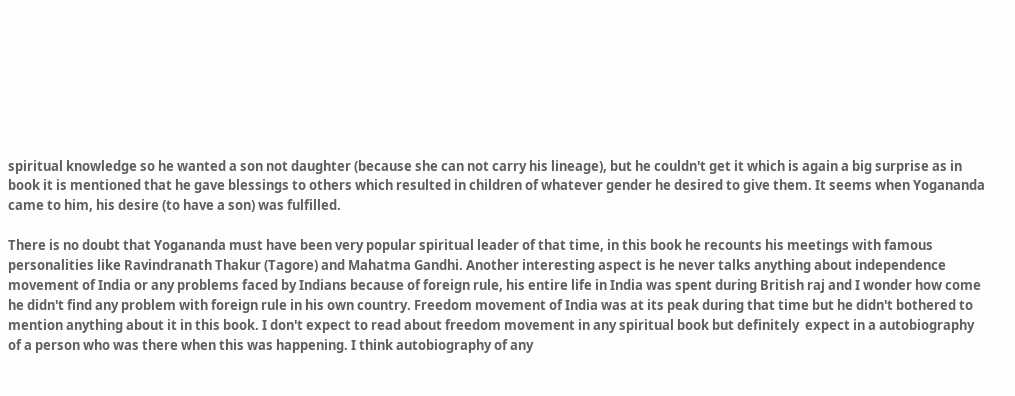spiritual knowledge so he wanted a son not daughter (because she can not carry his lineage), but he couldn't get it which is again a big surprise as in book it is mentioned that he gave blessings to others which resulted in children of whatever gender he desired to give them. It seems when Yogananda came to him, his desire (to have a son) was fulfilled.

There is no doubt that Yogananda must have been very popular spiritual leader of that time, in this book he recounts his meetings with famous personalities like Ravindranath Thakur (Tagore) and Mahatma Gandhi. Another interesting aspect is he never talks anything about independence movement of India or any problems faced by Indians because of foreign rule, his entire life in India was spent during British raj and I wonder how come he didn't find any problem with foreign rule in his own country. Freedom movement of India was at its peak during that time but he didn't bothered to mention anything about it in this book. I don't expect to read about freedom movement in any spiritual book but definitely  expect in a autobiography of a person who was there when this was happening. I think autobiography of any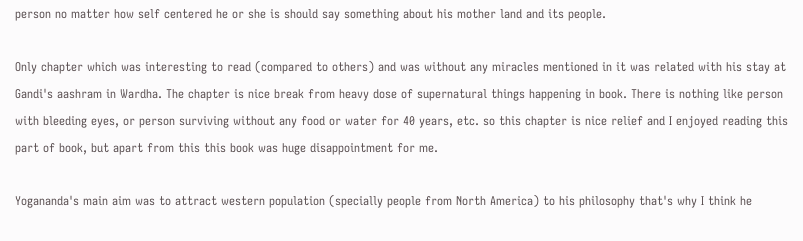person no matter how self centered he or she is should say something about his mother land and its people.

Only chapter which was interesting to read (compared to others) and was without any miracles mentioned in it was related with his stay at Gandi's aashram in Wardha. The chapter is nice break from heavy dose of supernatural things happening in book. There is nothing like person with bleeding eyes, or person surviving without any food or water for 40 years, etc. so this chapter is nice relief and I enjoyed reading this part of book, but apart from this this book was huge disappointment for me.

Yogananda's main aim was to attract western population (specially people from North America) to his philosophy that's why I think he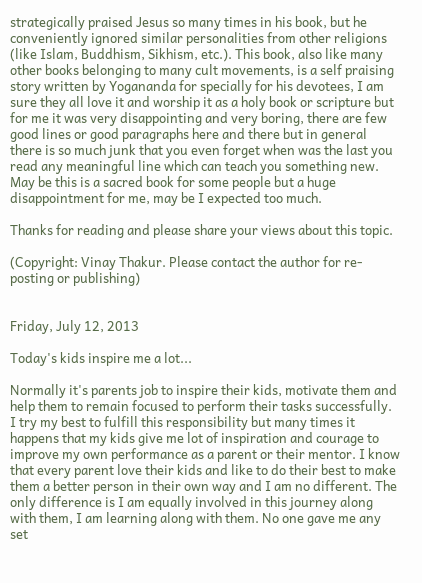strategically praised Jesus so many times in his book, but he conveniently ignored similar personalities from other religions (like Islam, Buddhism, Sikhism, etc.). This book, also like many other books belonging to many cult movements, is a self praising story written by Yogananda for specially for his devotees, I am sure they all love it and worship it as a holy book or scripture but for me it was very disappointing and very boring, there are few good lines or good paragraphs here and there but in general there is so much junk that you even forget when was the last you read any meaningful line which can teach you something new. May be this is a sacred book for some people but a huge disappointment for me, may be I expected too much.

Thanks for reading and please share your views about this topic.

(Copyright: Vinay Thakur. Please contact the author for re-posting or publishing)


Friday, July 12, 2013

Today's kids inspire me a lot...

Normally it's parents job to inspire their kids, motivate them and help them to remain focused to perform their tasks successfully. I try my best to fulfill this responsibility but many times it happens that my kids give me lot of inspiration and courage to improve my own performance as a parent or their mentor. I know that every parent love their kids and like to do their best to make them a better person in their own way and I am no different. The only difference is I am equally involved in this journey along with them, I am learning along with them. No one gave me any set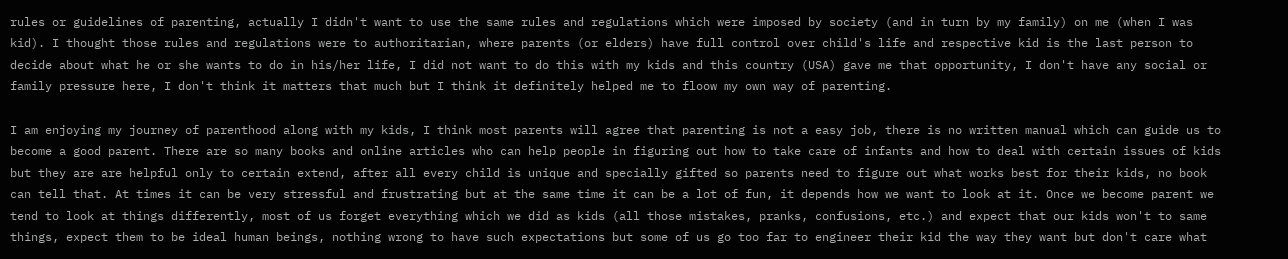rules or guidelines of parenting, actually I didn't want to use the same rules and regulations which were imposed by society (and in turn by my family) on me (when I was kid). I thought those rules and regulations were to authoritarian, where parents (or elders) have full control over child's life and respective kid is the last person to decide about what he or she wants to do in his/her life, I did not want to do this with my kids and this country (USA) gave me that opportunity, I don't have any social or family pressure here, I don't think it matters that much but I think it definitely helped me to floow my own way of parenting.

I am enjoying my journey of parenthood along with my kids, I think most parents will agree that parenting is not a easy job, there is no written manual which can guide us to become a good parent. There are so many books and online articles who can help people in figuring out how to take care of infants and how to deal with certain issues of kids but they are are helpful only to certain extend, after all every child is unique and specially gifted so parents need to figure out what works best for their kids, no book can tell that. At times it can be very stressful and frustrating but at the same time it can be a lot of fun, it depends how we want to look at it. Once we become parent we tend to look at things differently, most of us forget everything which we did as kids (all those mistakes, pranks, confusions, etc.) and expect that our kids won't to same things, expect them to be ideal human beings, nothing wrong to have such expectations but some of us go too far to engineer their kid the way they want but don't care what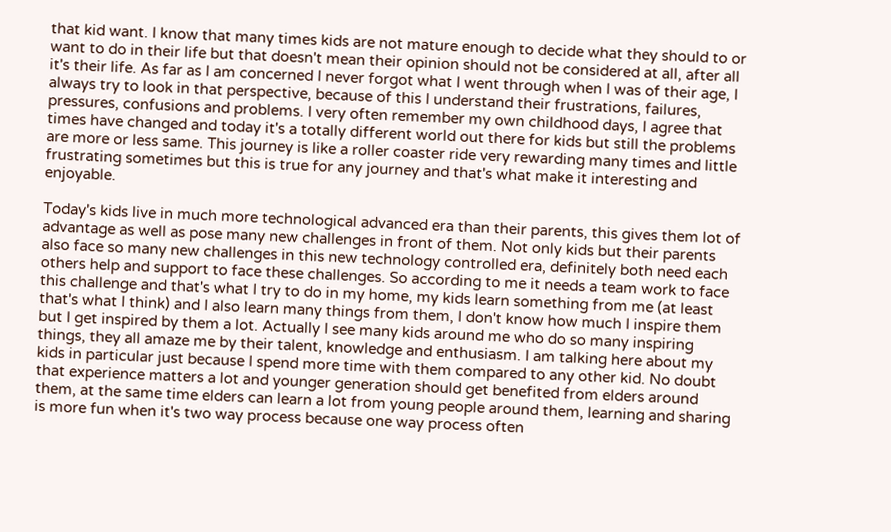that kid want. I know that many times kids are not mature enough to decide what they should to or want to do in their life but that doesn't mean their opinion should not be considered at all, after all it's their life. As far as I am concerned I never forgot what I went through when I was of their age, I always try to look in that perspective, because of this I understand their frustrations, failures, pressures, confusions and problems. I very often remember my own childhood days, I agree that times have changed and today it's a totally different world out there for kids but still the problems are more or less same. This journey is like a roller coaster ride very rewarding many times and little frustrating sometimes but this is true for any journey and that's what make it interesting and enjoyable.

Today's kids live in much more technological advanced era than their parents, this gives them lot of advantage as well as pose many new challenges in front of them. Not only kids but their parents also face so many new challenges in this new technology controlled era, definitely both need each others help and support to face these challenges. So according to me it needs a team work to face this challenge and that's what I try to do in my home, my kids learn something from me (at least that's what I think) and I also learn many things from them, I don't know how much I inspire them but I get inspired by them a lot. Actually I see many kids around me who do so many inspiring things, they all amaze me by their talent, knowledge and enthusiasm. I am talking here about my kids in particular just because I spend more time with them compared to any other kid. No doubt that experience matters a lot and younger generation should get benefited from elders around them, at the same time elders can learn a lot from young people around them, learning and sharing is more fun when it's two way process because one way process often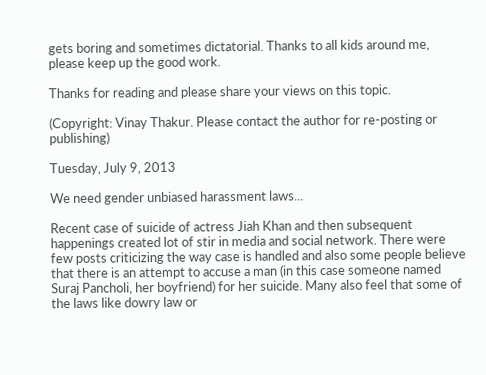gets boring and sometimes dictatorial. Thanks to all kids around me, please keep up the good work.

Thanks for reading and please share your views on this topic.

(Copyright: Vinay Thakur. Please contact the author for re-posting or publishing)

Tuesday, July 9, 2013

We need gender unbiased harassment laws...

Recent case of suicide of actress Jiah Khan and then subsequent happenings created lot of stir in media and social network. There were few posts criticizing the way case is handled and also some people believe that there is an attempt to accuse a man (in this case someone named Suraj Pancholi, her boyfriend) for her suicide. Many also feel that some of the laws like dowry law or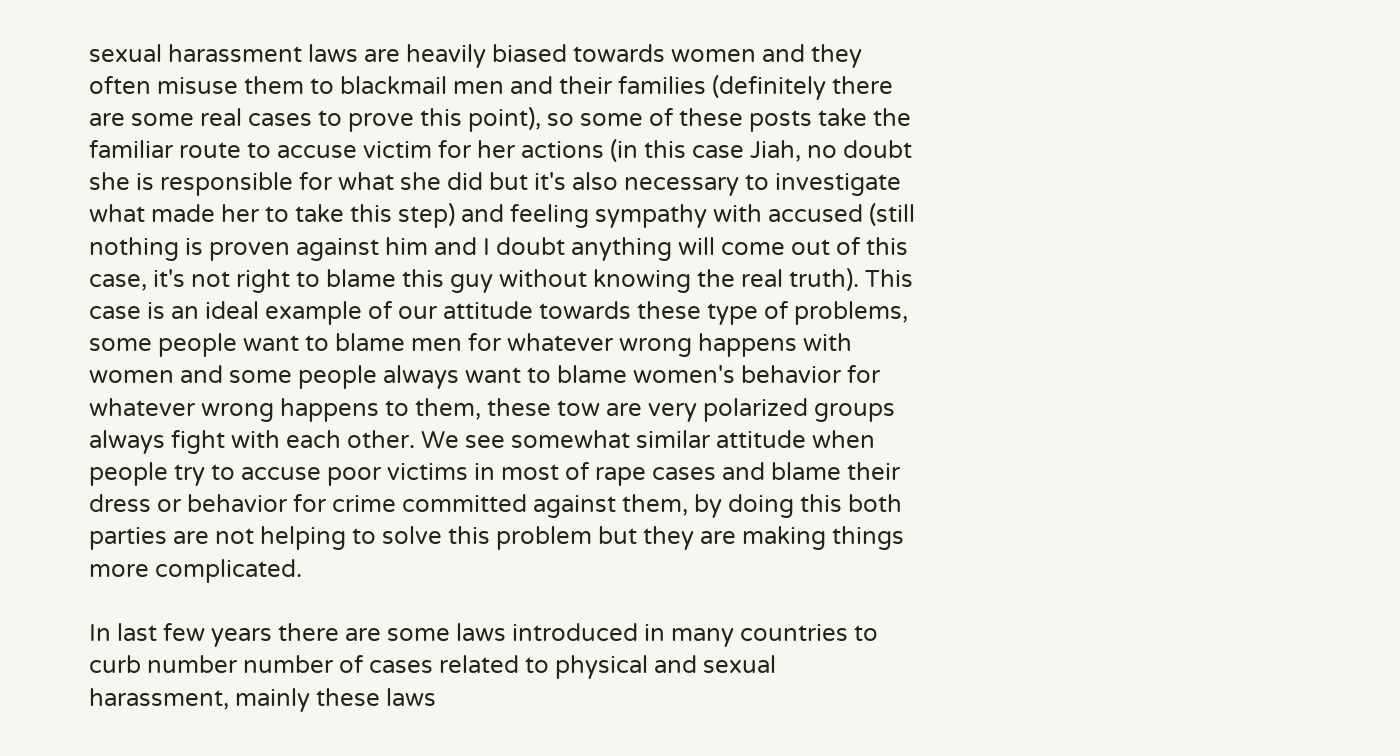sexual harassment laws are heavily biased towards women and they often misuse them to blackmail men and their families (definitely there are some real cases to prove this point), so some of these posts take the familiar route to accuse victim for her actions (in this case Jiah, no doubt she is responsible for what she did but it's also necessary to investigate what made her to take this step) and feeling sympathy with accused (still nothing is proven against him and I doubt anything will come out of this case, it's not right to blame this guy without knowing the real truth). This case is an ideal example of our attitude towards these type of problems, some people want to blame men for whatever wrong happens with women and some people always want to blame women's behavior for whatever wrong happens to them, these tow are very polarized groups always fight with each other. We see somewhat similar attitude when people try to accuse poor victims in most of rape cases and blame their dress or behavior for crime committed against them, by doing this both parties are not helping to solve this problem but they are making things more complicated.

In last few years there are some laws introduced in many countries to curb number number of cases related to physical and sexual harassment, mainly these laws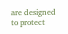are designed to protect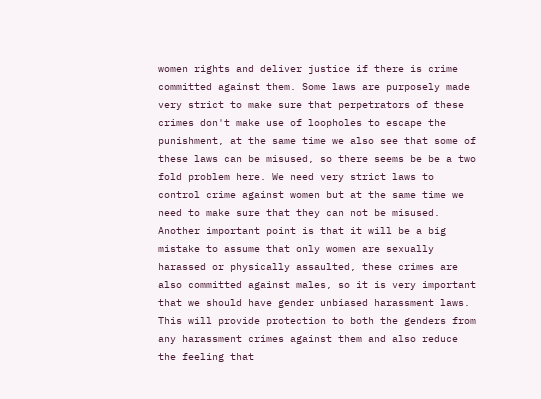women rights and deliver justice if there is crime committed against them. Some laws are purposely made very strict to make sure that perpetrators of these crimes don't make use of loopholes to escape the punishment, at the same time we also see that some of  these laws can be misused, so there seems be be a two fold problem here. We need very strict laws to control crime against women but at the same time we need to make sure that they can not be misused. Another important point is that it will be a big mistake to assume that only women are sexually harassed or physically assaulted, these crimes are also committed against males, so it is very important that we should have gender unbiased harassment laws. This will provide protection to both the genders from any harassment crimes against them and also reduce the feeling that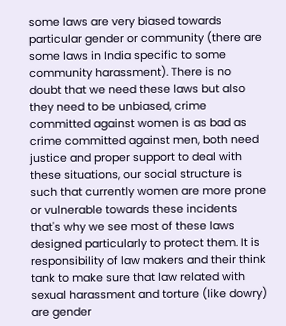some laws are very biased towards particular gender or community (there are some laws in India specific to some community harassment). There is no doubt that we need these laws but also they need to be unbiased, crime committed against women is as bad as crime committed against men, both need justice and proper support to deal with these situations, our social structure is such that currently women are more prone or vulnerable towards these incidents that's why we see most of these laws designed particularly to protect them. It is responsibility of law makers and their think tank to make sure that law related with sexual harassment and torture (like dowry) are gender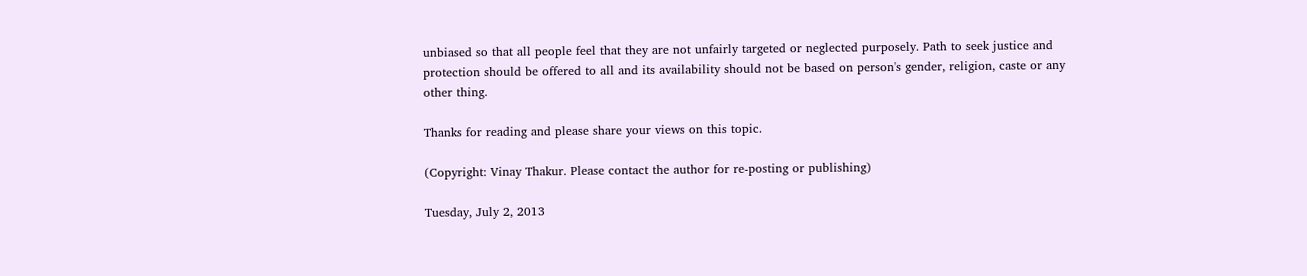unbiased so that all people feel that they are not unfairly targeted or neglected purposely. Path to seek justice and protection should be offered to all and its availability should not be based on person's gender, religion, caste or any other thing.

Thanks for reading and please share your views on this topic.

(Copyright: Vinay Thakur. Please contact the author for re-posting or publishing)

Tuesday, July 2, 2013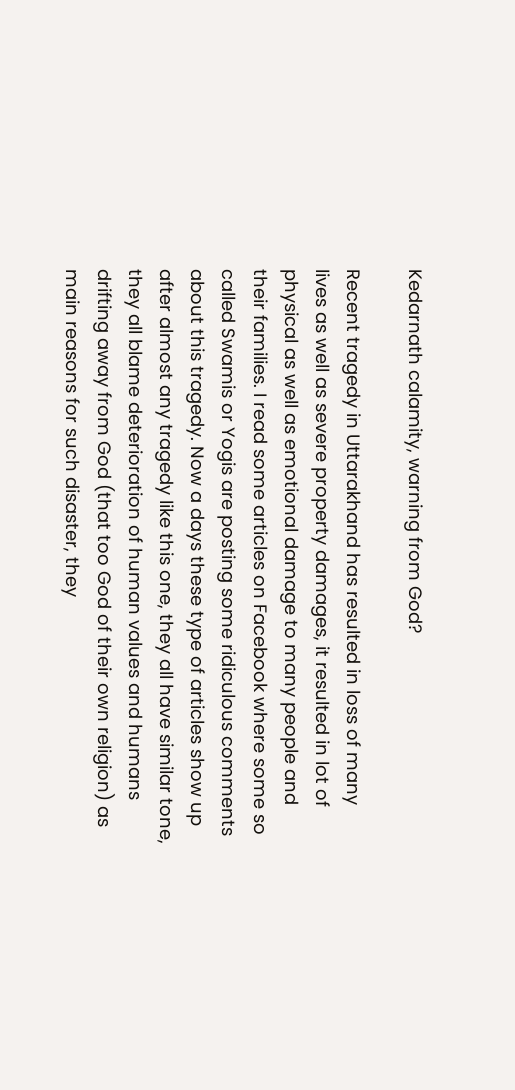Kedarnath calamity, warning from God?

Recent tragedy in Uttarakhand has resulted in loss of many lives as well as severe property damages, it resulted in lot of physical as well as emotional damage to many people and their families. I read some articles on Facebook where some so called Swamis or Yogis are posting some ridiculous comments about this tragedy. Now a days these type of articles show up after almost any tragedy like this one, they all have similar tone, they all blame deterioration of human values and humans drifting away from God (that too God of their own religion) as main reasons for such disaster, they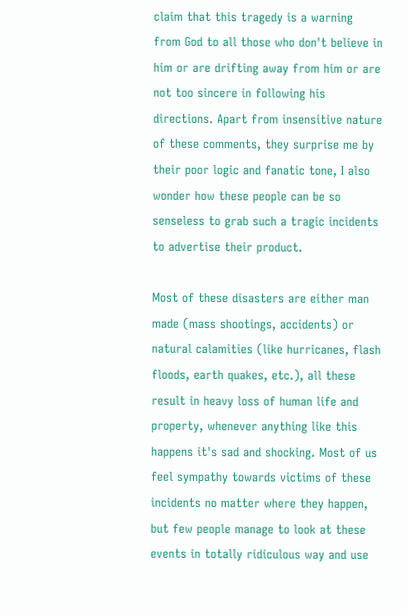claim that this tragedy is a warning from God to all those who don't believe in him or are drifting away from him or are not too sincere in following his directions. Apart from insensitive nature of these comments, they surprise me by their poor logic and fanatic tone, I also wonder how these people can be so senseless to grab such a tragic incidents to advertise their product.

Most of these disasters are either man made (mass shootings, accidents) or natural calamities (like hurricanes, flash floods, earth quakes, etc.), all these result in heavy loss of human life and property, whenever anything like this happens it's sad and shocking. Most of us feel sympathy towards victims of these incidents no matter where they happen, but few people manage to look at these events in totally ridiculous way and use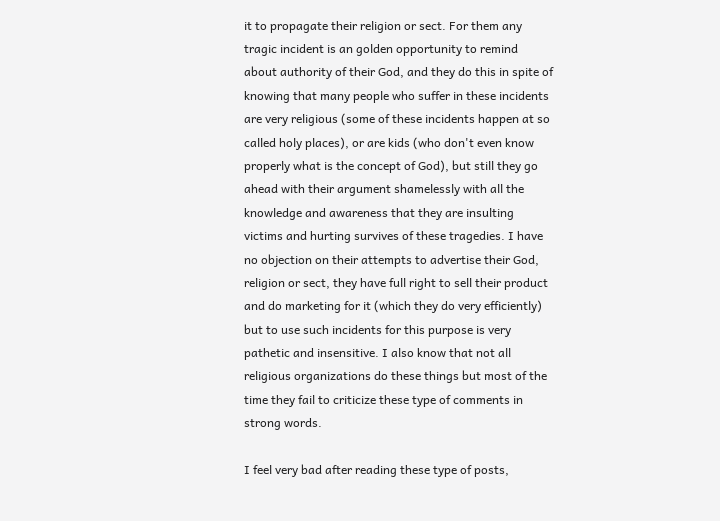it to propagate their religion or sect. For them any tragic incident is an golden opportunity to remind about authority of their God, and they do this in spite of knowing that many people who suffer in these incidents are very religious (some of these incidents happen at so called holy places), or are kids (who don't even know properly what is the concept of God), but still they go ahead with their argument shamelessly with all the knowledge and awareness that they are insulting victims and hurting survives of these tragedies. I have no objection on their attempts to advertise their God, religion or sect, they have full right to sell their product and do marketing for it (which they do very efficiently) but to use such incidents for this purpose is very pathetic and insensitive. I also know that not all religious organizations do these things but most of the time they fail to criticize these type of comments in strong words.

I feel very bad after reading these type of posts,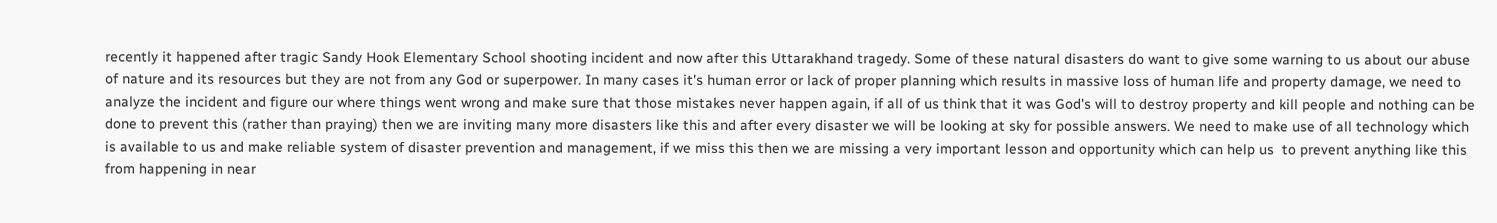recently it happened after tragic Sandy Hook Elementary School shooting incident and now after this Uttarakhand tragedy. Some of these natural disasters do want to give some warning to us about our abuse of nature and its resources but they are not from any God or superpower. In many cases it's human error or lack of proper planning which results in massive loss of human life and property damage, we need to analyze the incident and figure our where things went wrong and make sure that those mistakes never happen again, if all of us think that it was God's will to destroy property and kill people and nothing can be done to prevent this (rather than praying) then we are inviting many more disasters like this and after every disaster we will be looking at sky for possible answers. We need to make use of all technology which is available to us and make reliable system of disaster prevention and management, if we miss this then we are missing a very important lesson and opportunity which can help us  to prevent anything like this from happening in near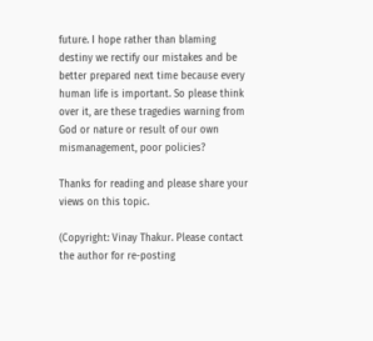future. I hope rather than blaming destiny we rectify our mistakes and be better prepared next time because every human life is important. So please think over it, are these tragedies warning from God or nature or result of our own mismanagement, poor policies?

Thanks for reading and please share your views on this topic.

(Copyright: Vinay Thakur. Please contact the author for re-posting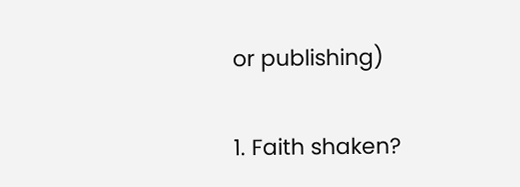or publishing)

1. Faith shaken?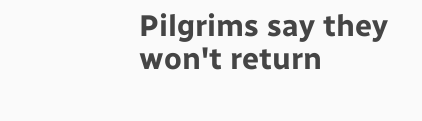Pilgrims say they won't return